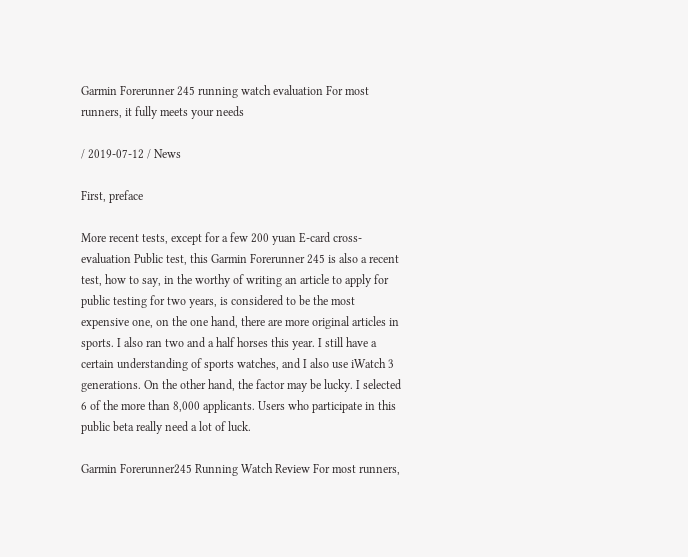Garmin Forerunner 245 running watch evaluation For most runners, it fully meets your needs

/ 2019-07-12 / News

First, preface

More recent tests, except for a few 200 yuan E-card cross-evaluation Public test, this Garmin Forerunner 245 is also a recent test, how to say, in the worthy of writing an article to apply for public testing for two years, is considered to be the most expensive one, on the one hand, there are more original articles in sports. I also ran two and a half horses this year. I still have a certain understanding of sports watches, and I also use iWatch 3 generations. On the other hand, the factor may be lucky. I selected 6 of the more than 8,000 applicants. Users who participate in this public beta really need a lot of luck.

Garmin Forerunner245 Running Watch Review For most runners,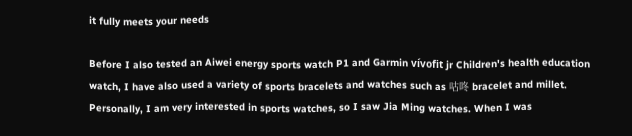it fully meets your needs

Before I also tested an Aiwei energy sports watch P1 and Garmin vívofit jr Children's health education watch, I have also used a variety of sports bracelets and watches such as 咕咚 bracelet and millet. Personally, I am very interested in sports watches, so I saw Jia Ming watches. When I was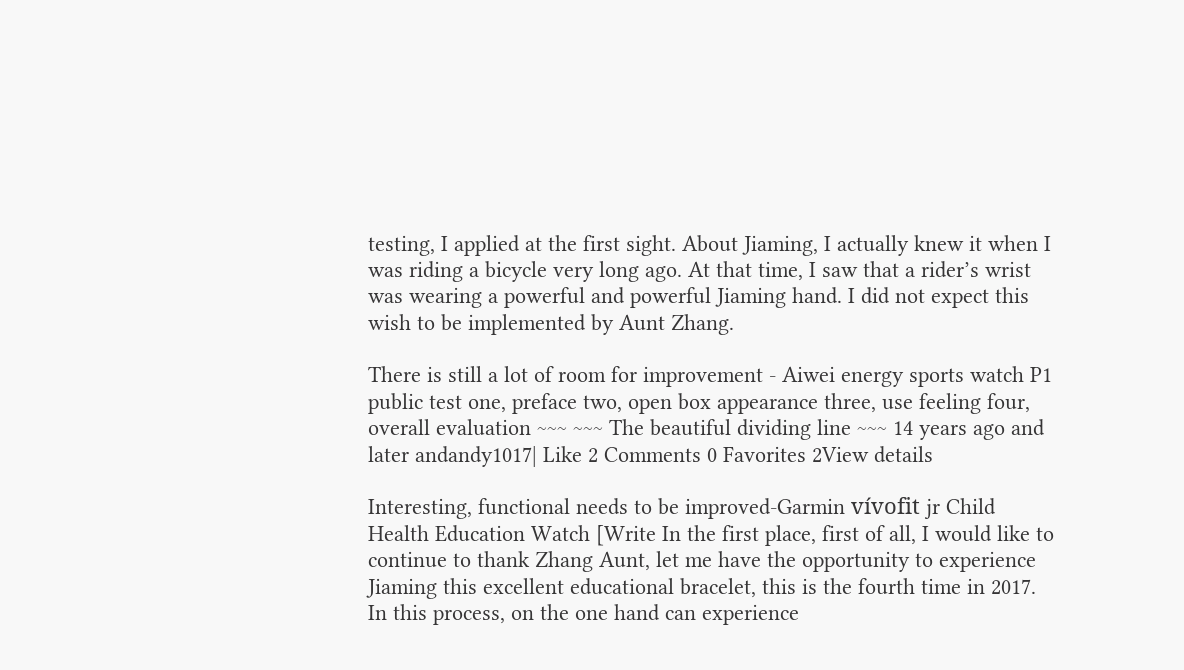testing, I applied at the first sight. About Jiaming, I actually knew it when I was riding a bicycle very long ago. At that time, I saw that a rider’s wrist was wearing a powerful and powerful Jiaming hand. I did not expect this wish to be implemented by Aunt Zhang.

There is still a lot of room for improvement - Aiwei energy sports watch P1 public test one, preface two, open box appearance three, use feeling four, overall evaluation ~~~ ~~~ The beautiful dividing line ~~~ 14 years ago and later andandy1017| Like 2 Comments 0 Favorites 2View details

Interesting, functional needs to be improved-Garmin vívofit jr Child Health Education Watch [Write In the first place, first of all, I would like to continue to thank Zhang Aunt, let me have the opportunity to experience Jiaming this excellent educational bracelet, this is the fourth time in 2017. In this process, on the one hand can experience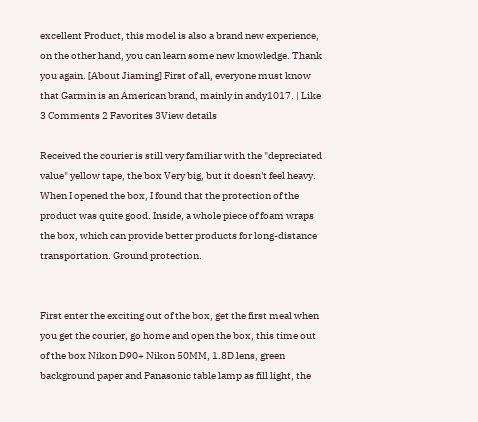excellent Product, this model is also a brand new experience, on the other hand, you can learn some new knowledge. Thank you again. [About Jiaming] First of all, everyone must know that Garmin is an American brand, mainly in andy1017. | Like 3 Comments 2 Favorites 3View details

Received the courier is still very familiar with the "depreciated value" yellow tape, the box Very big, but it doesn't feel heavy. When I opened the box, I found that the protection of the product was quite good. Inside, a whole piece of foam wraps the box, which can provide better products for long-distance transportation. Ground protection.


First enter the exciting out of the box, get the first meal when you get the courier, go home and open the box, this time out of the box Nikon D90+ Nikon 50MM, 1.8D lens, green background paper and Panasonic table lamp as fill light, the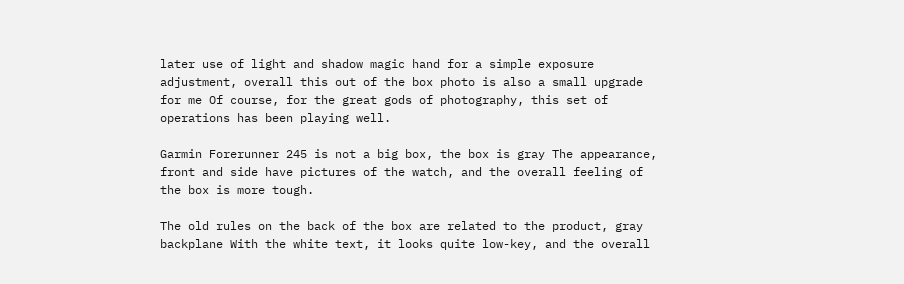later use of light and shadow magic hand for a simple exposure adjustment, overall this out of the box photo is also a small upgrade for me Of course, for the great gods of photography, this set of operations has been playing well.

Garmin Forerunner 245 is not a big box, the box is gray The appearance, front and side have pictures of the watch, and the overall feeling of the box is more tough.

The old rules on the back of the box are related to the product, gray backplane With the white text, it looks quite low-key, and the overall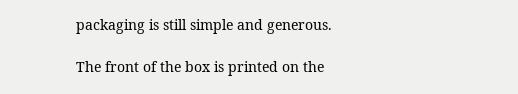packaging is still simple and generous.

The front of the box is printed on the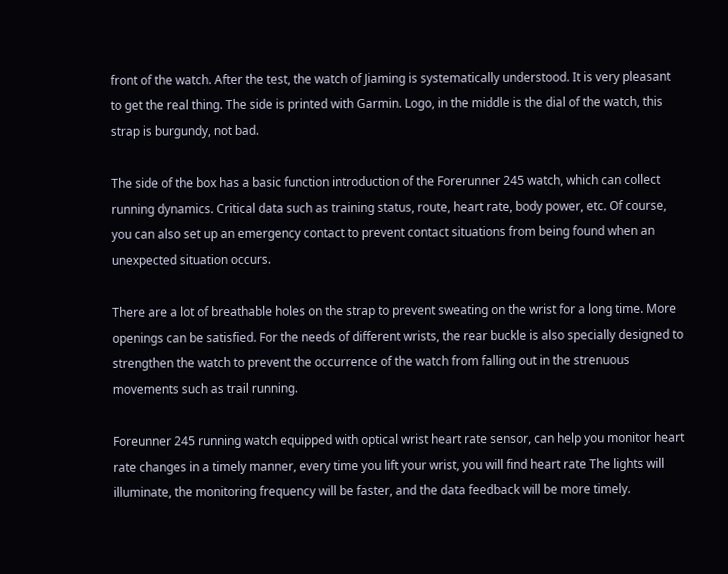front of the watch. After the test, the watch of Jiaming is systematically understood. It is very pleasant to get the real thing. The side is printed with Garmin. Logo, in the middle is the dial of the watch, this strap is burgundy, not bad.

The side of the box has a basic function introduction of the Forerunner 245 watch, which can collect running dynamics. Critical data such as training status, route, heart rate, body power, etc. Of course, you can also set up an emergency contact to prevent contact situations from being found when an unexpected situation occurs.

There are a lot of breathable holes on the strap to prevent sweating on the wrist for a long time. More openings can be satisfied. For the needs of different wrists, the rear buckle is also specially designed to strengthen the watch to prevent the occurrence of the watch from falling out in the strenuous movements such as trail running.

Foreunner 245 running watch equipped with optical wrist heart rate sensor, can help you monitor heart rate changes in a timely manner, every time you lift your wrist, you will find heart rate The lights will illuminate, the monitoring frequency will be faster, and the data feedback will be more timely.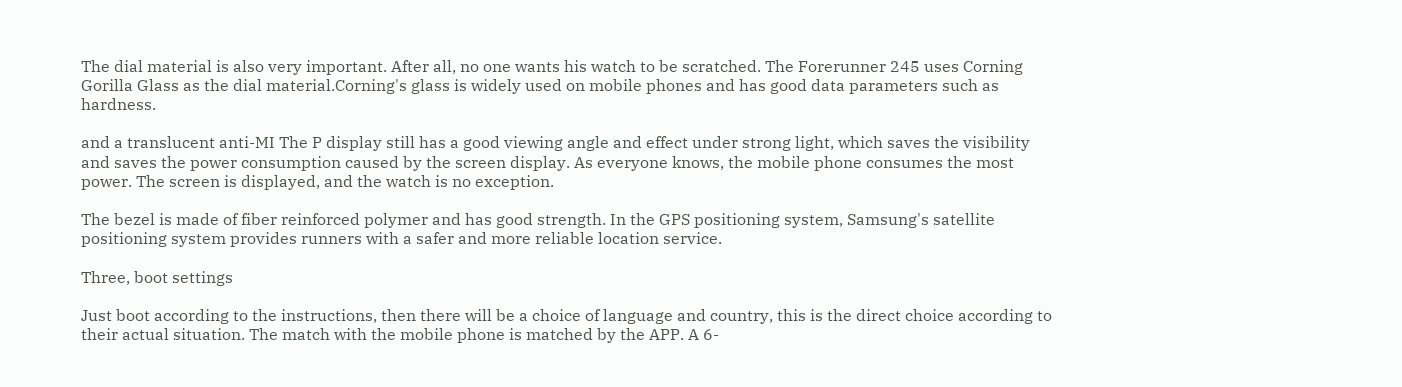The dial material is also very important. After all, no one wants his watch to be scratched. The Forerunner 245 uses Corning Gorilla Glass as the dial material.Corning's glass is widely used on mobile phones and has good data parameters such as hardness.

and a translucent anti-MI The P display still has a good viewing angle and effect under strong light, which saves the visibility and saves the power consumption caused by the screen display. As everyone knows, the mobile phone consumes the most power. The screen is displayed, and the watch is no exception.

The bezel is made of fiber reinforced polymer and has good strength. In the GPS positioning system, Samsung's satellite positioning system provides runners with a safer and more reliable location service.

Three, boot settings

Just boot according to the instructions, then there will be a choice of language and country, this is the direct choice according to their actual situation. The match with the mobile phone is matched by the APP. A 6-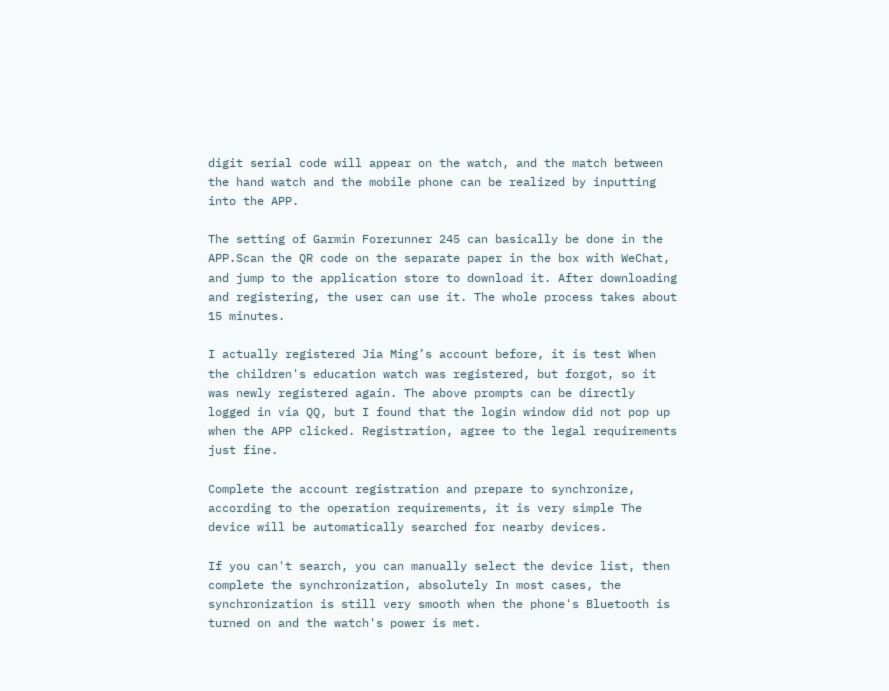digit serial code will appear on the watch, and the match between the hand watch and the mobile phone can be realized by inputting into the APP.

The setting of Garmin Forerunner 245 can basically be done in the APP.Scan the QR code on the separate paper in the box with WeChat, and jump to the application store to download it. After downloading and registering, the user can use it. The whole process takes about 15 minutes.

I actually registered Jia Ming’s account before, it is test When the children's education watch was registered, but forgot, so it was newly registered again. The above prompts can be directly logged in via QQ, but I found that the login window did not pop up when the APP clicked. Registration, agree to the legal requirements just fine.

Complete the account registration and prepare to synchronize, according to the operation requirements, it is very simple The device will be automatically searched for nearby devices.

If you can't search, you can manually select the device list, then complete the synchronization, absolutely In most cases, the synchronization is still very smooth when the phone's Bluetooth is turned on and the watch's power is met.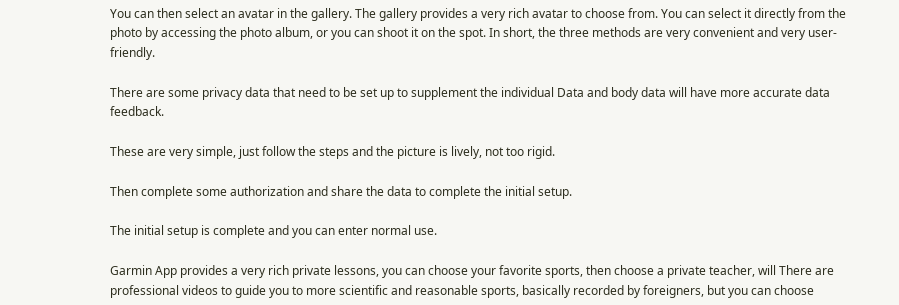You can then select an avatar in the gallery. The gallery provides a very rich avatar to choose from. You can select it directly from the photo by accessing the photo album, or you can shoot it on the spot. In short, the three methods are very convenient and very user-friendly.

There are some privacy data that need to be set up to supplement the individual Data and body data will have more accurate data feedback.

These are very simple, just follow the steps and the picture is lively, not too rigid.

Then complete some authorization and share the data to complete the initial setup.

The initial setup is complete and you can enter normal use.

Garmin App provides a very rich private lessons, you can choose your favorite sports, then choose a private teacher, will There are professional videos to guide you to more scientific and reasonable sports, basically recorded by foreigners, but you can choose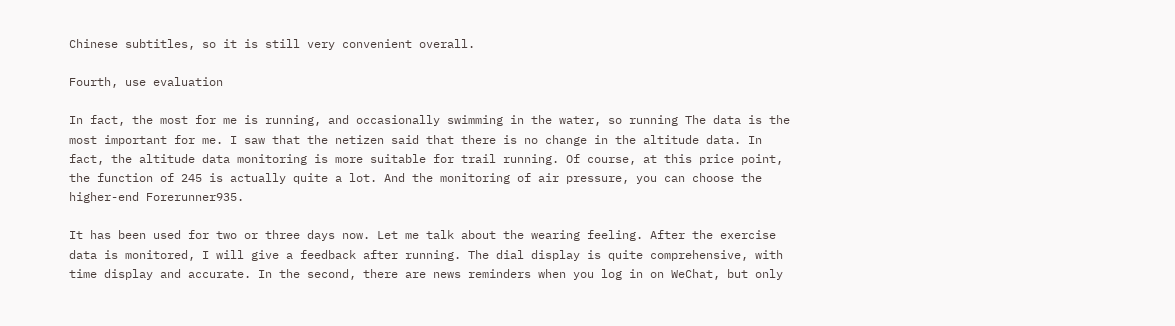Chinese subtitles, so it is still very convenient overall.

Fourth, use evaluation

In fact, the most for me is running, and occasionally swimming in the water, so running The data is the most important for me. I saw that the netizen said that there is no change in the altitude data. In fact, the altitude data monitoring is more suitable for trail running. Of course, at this price point, the function of 245 is actually quite a lot. And the monitoring of air pressure, you can choose the higher-end Forerunner935.

It has been used for two or three days now. Let me talk about the wearing feeling. After the exercise data is monitored, I will give a feedback after running. The dial display is quite comprehensive, with time display and accurate. In the second, there are news reminders when you log in on WeChat, but only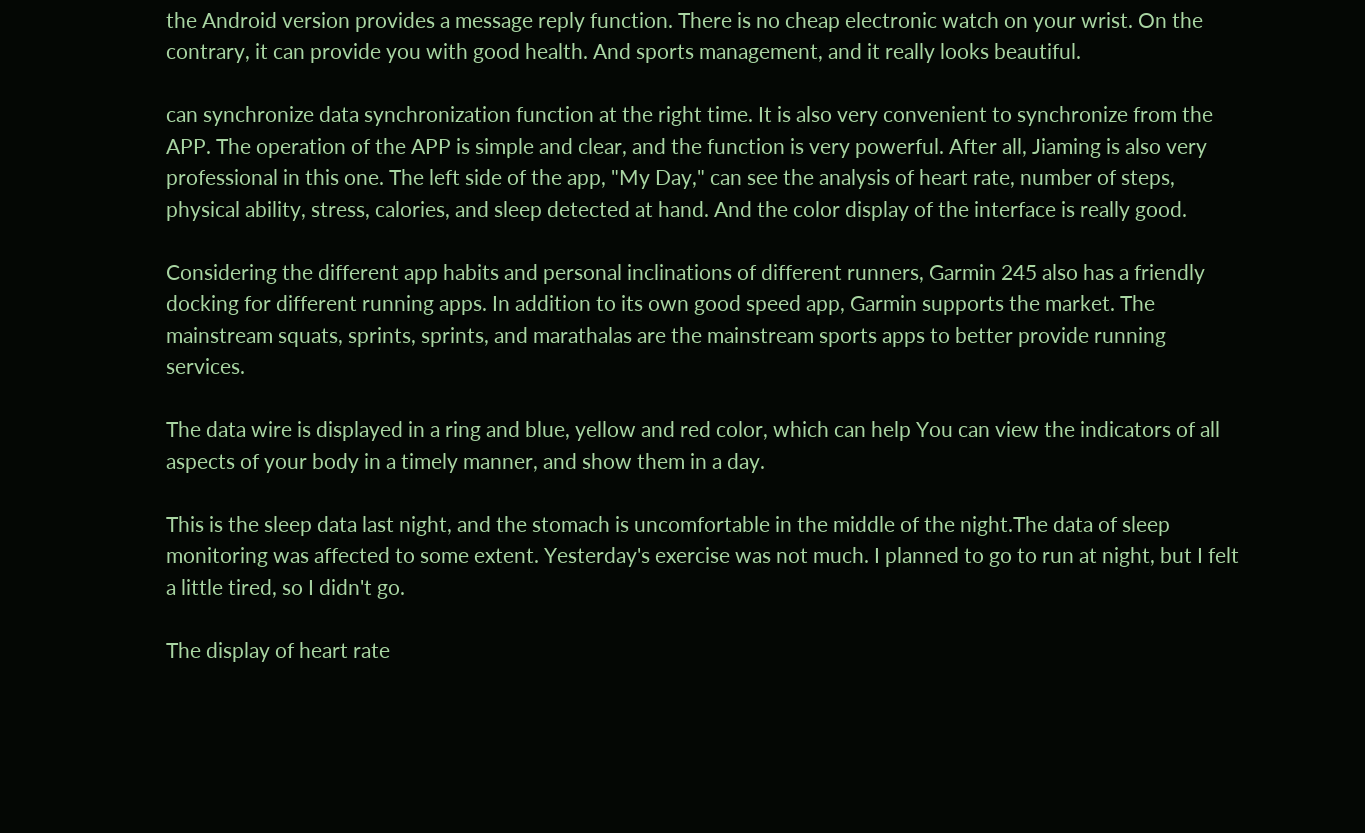the Android version provides a message reply function. There is no cheap electronic watch on your wrist. On the contrary, it can provide you with good health. And sports management, and it really looks beautiful.

can synchronize data synchronization function at the right time. It is also very convenient to synchronize from the APP. The operation of the APP is simple and clear, and the function is very powerful. After all, Jiaming is also very professional in this one. The left side of the app, "My Day," can see the analysis of heart rate, number of steps, physical ability, stress, calories, and sleep detected at hand. And the color display of the interface is really good.

Considering the different app habits and personal inclinations of different runners, Garmin 245 also has a friendly docking for different running apps. In addition to its own good speed app, Garmin supports the market. The mainstream squats, sprints, sprints, and marathalas are the mainstream sports apps to better provide running services.

The data wire is displayed in a ring and blue, yellow and red color, which can help You can view the indicators of all aspects of your body in a timely manner, and show them in a day.

This is the sleep data last night, and the stomach is uncomfortable in the middle of the night.The data of sleep monitoring was affected to some extent. Yesterday's exercise was not much. I planned to go to run at night, but I felt a little tired, so I didn't go.

The display of heart rate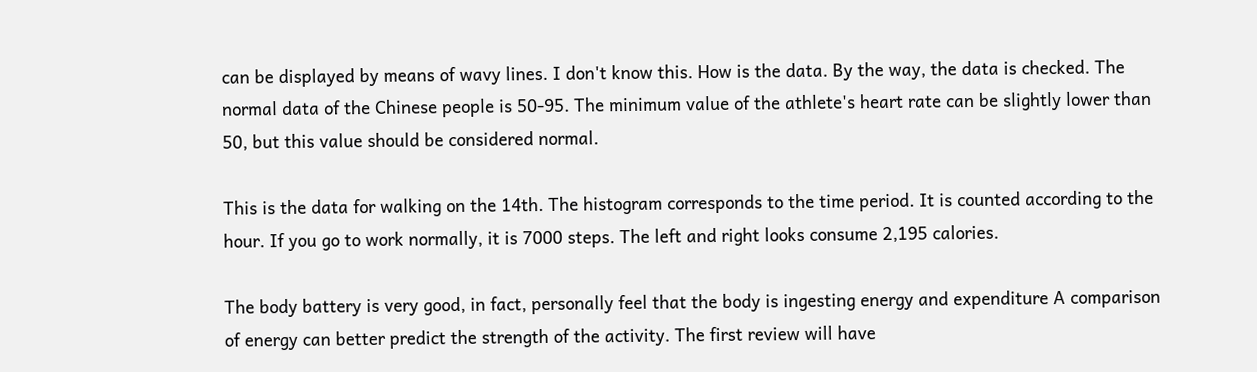can be displayed by means of wavy lines. I don't know this. How is the data. By the way, the data is checked. The normal data of the Chinese people is 50-95. The minimum value of the athlete's heart rate can be slightly lower than 50, but this value should be considered normal.

This is the data for walking on the 14th. The histogram corresponds to the time period. It is counted according to the hour. If you go to work normally, it is 7000 steps. The left and right looks consume 2,195 calories.

The body battery is very good, in fact, personally feel that the body is ingesting energy and expenditure A comparison of energy can better predict the strength of the activity. The first review will have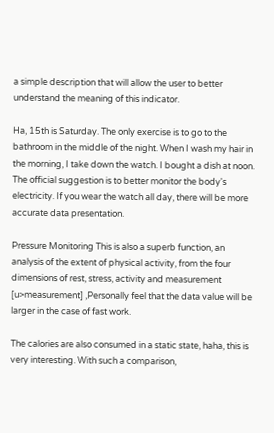a simple description that will allow the user to better understand the meaning of this indicator.

Ha, 15th is Saturday. The only exercise is to go to the bathroom in the middle of the night. When I wash my hair in the morning, I take down the watch. I bought a dish at noon. The official suggestion is to better monitor the body's electricity. If you wear the watch all day, there will be more accurate data presentation.

Pressure Monitoring This is also a superb function, an analysis of the extent of physical activity, from the four dimensions of rest, stress, activity and measurement [u>measurement] ,Personally feel that the data value will be larger in the case of fast work.

The calories are also consumed in a static state, haha, this is very interesting. With such a comparison,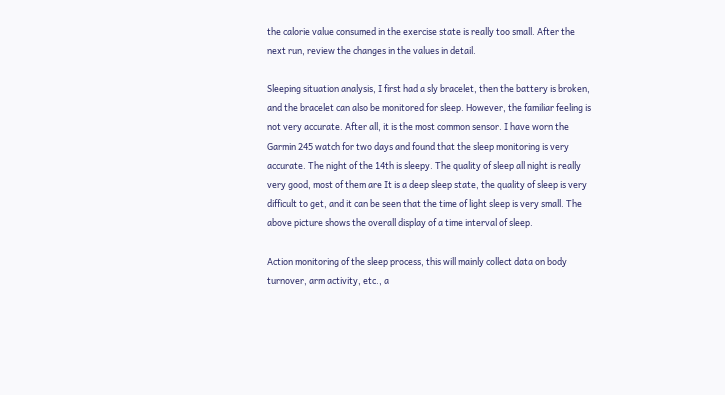the calorie value consumed in the exercise state is really too small. After the next run, review the changes in the values in detail.

Sleeping situation analysis, I first had a sly bracelet, then the battery is broken, and the bracelet can also be monitored for sleep. However, the familiar feeling is not very accurate. After all, it is the most common sensor. I have worn the Garmin 245 watch for two days and found that the sleep monitoring is very accurate. The night of the 14th is sleepy. The quality of sleep all night is really very good, most of them are It is a deep sleep state, the quality of sleep is very difficult to get, and it can be seen that the time of light sleep is very small. The above picture shows the overall display of a time interval of sleep.

Action monitoring of the sleep process, this will mainly collect data on body turnover, arm activity, etc., a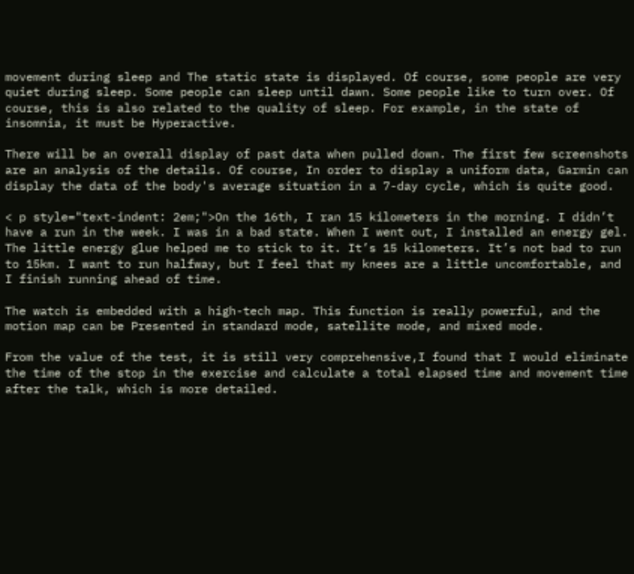movement during sleep and The static state is displayed. Of course, some people are very quiet during sleep. Some people can sleep until dawn. Some people like to turn over. Of course, this is also related to the quality of sleep. For example, in the state of insomnia, it must be Hyperactive.

There will be an overall display of past data when pulled down. The first few screenshots are an analysis of the details. Of course, In order to display a uniform data, Garmin can display the data of the body's average situation in a 7-day cycle, which is quite good.

< p style="text-indent: 2em;">On the 16th, I ran 15 kilometers in the morning. I didn’t have a run in the week. I was in a bad state. When I went out, I installed an energy gel. The little energy glue helped me to stick to it. It’s 15 kilometers. It’s not bad to run to 15km. I want to run halfway, but I feel that my knees are a little uncomfortable, and I finish running ahead of time.

The watch is embedded with a high-tech map. This function is really powerful, and the motion map can be Presented in standard mode, satellite mode, and mixed mode.

From the value of the test, it is still very comprehensive,I found that I would eliminate the time of the stop in the exercise and calculate a total elapsed time and movement time after the talk, which is more detailed.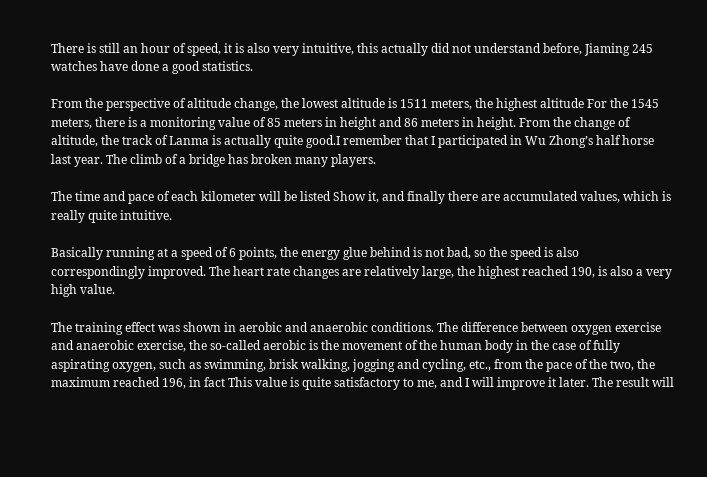There is still an hour of speed, it is also very intuitive, this actually did not understand before, Jiaming 245 watches have done a good statistics.

From the perspective of altitude change, the lowest altitude is 1511 meters, the highest altitude For the 1545 meters, there is a monitoring value of 85 meters in height and 86 meters in height. From the change of altitude, the track of Lanma is actually quite good.I remember that I participated in Wu Zhong’s half horse last year. The climb of a bridge has broken many players.

The time and pace of each kilometer will be listed Show it, and finally there are accumulated values, which is really quite intuitive.

Basically running at a speed of 6 points, the energy glue behind is not bad, so the speed is also correspondingly improved. The heart rate changes are relatively large, the highest reached 190, is also a very high value.

The training effect was shown in aerobic and anaerobic conditions. The difference between oxygen exercise and anaerobic exercise, the so-called aerobic is the movement of the human body in the case of fully aspirating oxygen, such as swimming, brisk walking, jogging and cycling, etc., from the pace of the two, the maximum reached 196, in fact This value is quite satisfactory to me, and I will improve it later. The result will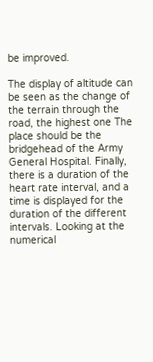be improved.

The display of altitude can be seen as the change of the terrain through the road, the highest one The place should be the bridgehead of the Army General Hospital. Finally, there is a duration of the heart rate interval, and a time is displayed for the duration of the different intervals. Looking at the numerical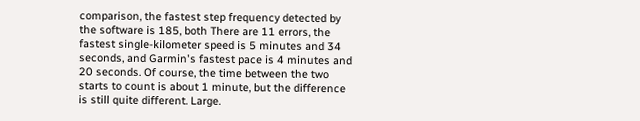comparison, the fastest step frequency detected by the software is 185, both There are 11 errors, the fastest single-kilometer speed is 5 minutes and 34 seconds, and Garmin's fastest pace is 4 minutes and 20 seconds. Of course, the time between the two starts to count is about 1 minute, but the difference is still quite different. Large.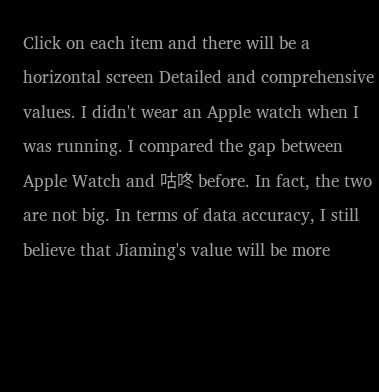Click on each item and there will be a horizontal screen Detailed and comprehensive values. I didn't wear an Apple watch when I was running. I compared the gap between Apple Watch and 咕咚 before. In fact, the two are not big. In terms of data accuracy, I still believe that Jiaming's value will be more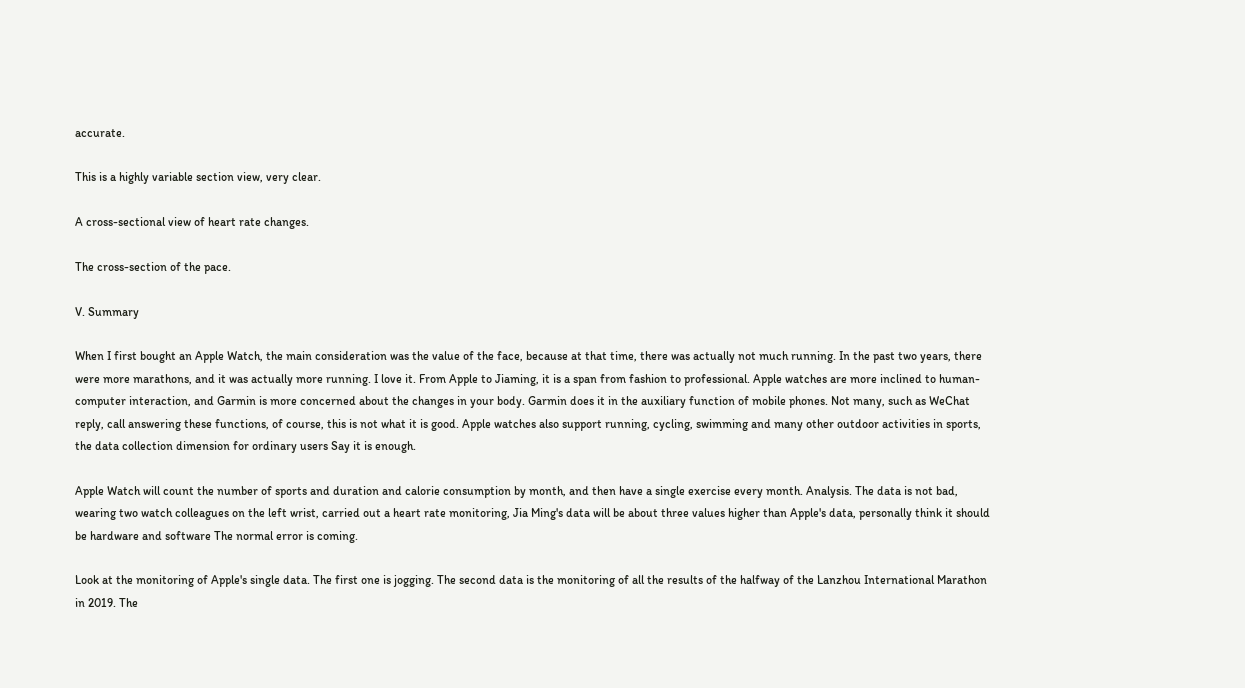accurate.

This is a highly variable section view, very clear.

A cross-sectional view of heart rate changes.

The cross-section of the pace.

V. Summary

When I first bought an Apple Watch, the main consideration was the value of the face, because at that time, there was actually not much running. In the past two years, there were more marathons, and it was actually more running. I love it. From Apple to Jiaming, it is a span from fashion to professional. Apple watches are more inclined to human-computer interaction, and Garmin is more concerned about the changes in your body. Garmin does it in the auxiliary function of mobile phones. Not many, such as WeChat reply, call answering these functions, of course, this is not what it is good. Apple watches also support running, cycling, swimming and many other outdoor activities in sports, the data collection dimension for ordinary users Say it is enough.

Apple Watch will count the number of sports and duration and calorie consumption by month, and then have a single exercise every month. Analysis. The data is not bad, wearing two watch colleagues on the left wrist, carried out a heart rate monitoring, Jia Ming's data will be about three values higher than Apple's data, personally think it should be hardware and software The normal error is coming.

Look at the monitoring of Apple's single data. The first one is jogging. The second data is the monitoring of all the results of the halfway of the Lanzhou International Marathon in 2019. The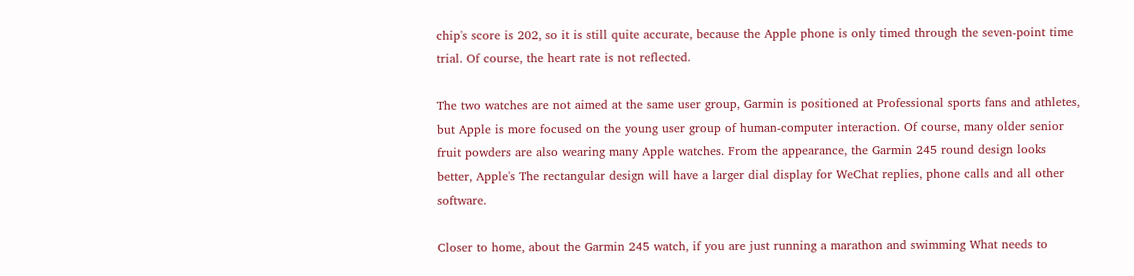chip's score is 202, so it is still quite accurate, because the Apple phone is only timed through the seven-point time trial. Of course, the heart rate is not reflected.

The two watches are not aimed at the same user group, Garmin is positioned at Professional sports fans and athletes, but Apple is more focused on the young user group of human-computer interaction. Of course, many older senior fruit powders are also wearing many Apple watches. From the appearance, the Garmin 245 round design looks better, Apple's The rectangular design will have a larger dial display for WeChat replies, phone calls and all other software.

Closer to home, about the Garmin 245 watch, if you are just running a marathon and swimming What needs to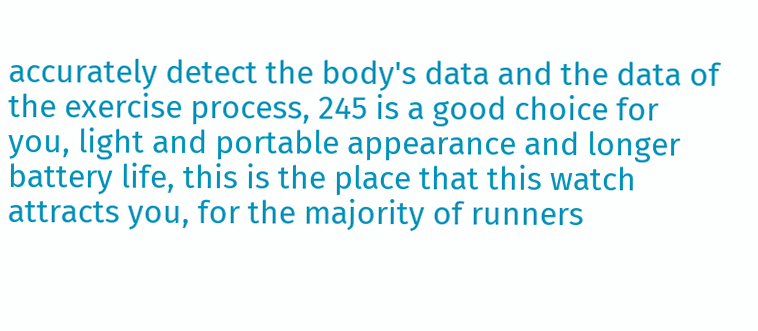accurately detect the body's data and the data of the exercise process, 245 is a good choice for you, light and portable appearance and longer battery life, this is the place that this watch attracts you, for the majority of runners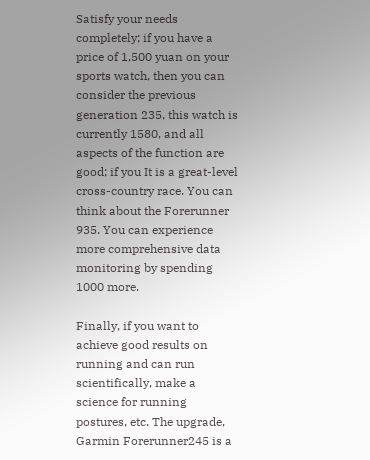Satisfy your needs completely; if you have a price of 1,500 yuan on your sports watch, then you can consider the previous generation 235, this watch is currently 1580, and all aspects of the function are good; if you It is a great-level cross-country race. You can think about the Forerunner 935. You can experience more comprehensive data monitoring by spending 1000 more.

Finally, if you want to achieve good results on running and can run scientifically, make a science for running postures, etc. The upgrade, Garmin Forerunner245 is a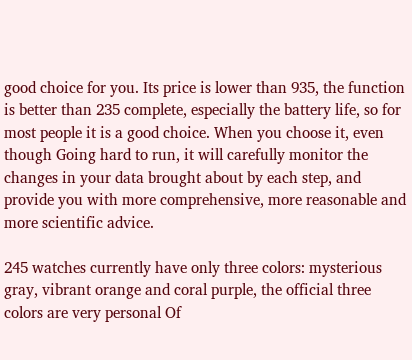good choice for you. Its price is lower than 935, the function is better than 235 complete, especially the battery life, so for most people it is a good choice. When you choose it, even though Going hard to run, it will carefully monitor the changes in your data brought about by each step, and provide you with more comprehensive, more reasonable and more scientific advice.

245 watches currently have only three colors: mysterious gray, vibrant orange and coral purple, the official three colors are very personal Of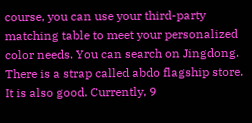course, you can use your third-party matching table to meet your personalized color needs. You can search on Jingdong. There is a strap called abdo flagship store. It is also good. Currently, 9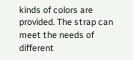kinds of colors are provided. The strap can meet the needs of different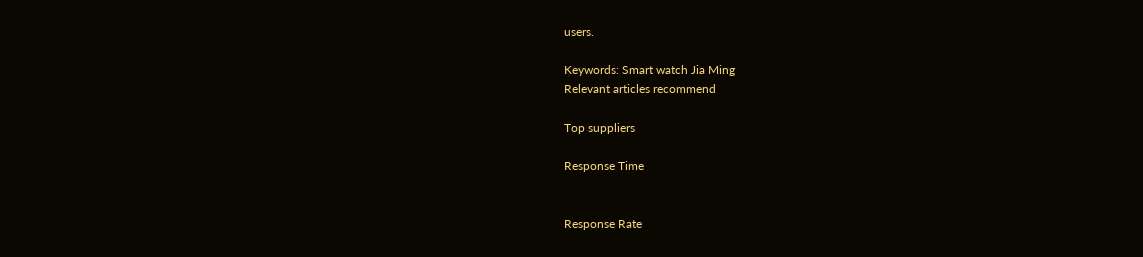users.

Keywords: Smart watch Jia Ming
Relevant articles recommend

Top suppliers

Response Time


Response Rate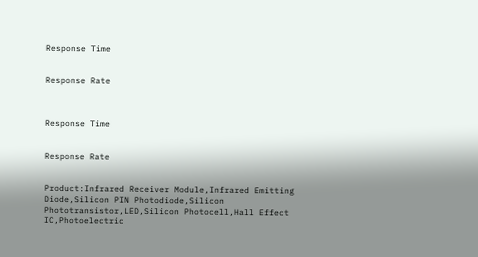Response Time


Response Rate



Response Time


Response Rate


Product:Infrared Receiver Module,Infrared Emitting Diode,Silicon PIN Photodiode,Silicon Phototransistor,LED,Silicon Photocell,Hall Effect IC,Photoelectric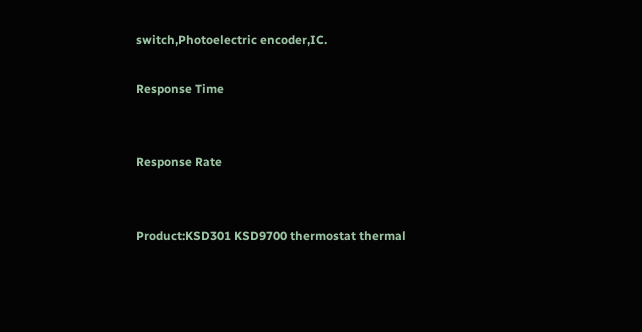switch,Photoelectric encoder,IC.

Response Time


Response Rate


Product:KSD301 KSD9700 thermostat thermal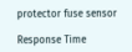protector fuse sensor

Response Time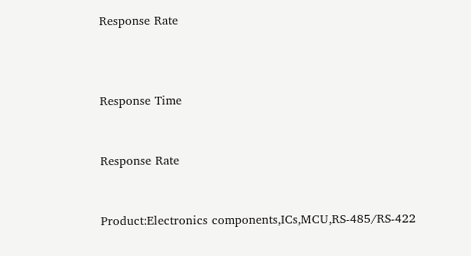Response Rate



Response Time


Response Rate


Product:Electronics components,ICs,MCU,RS-485/RS-422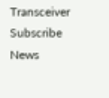Transceiver
Subscribe News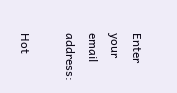Enter your email address:

Hot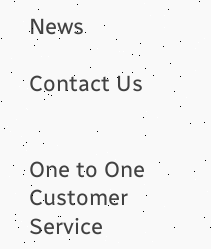News

Contact Us


One to One Customer Service